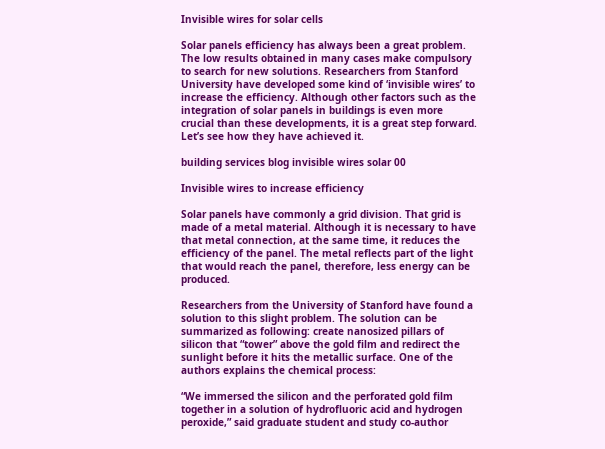Invisible wires for solar cells

Solar panels efficiency has always been a great problem. The low results obtained in many cases make compulsory to search for new solutions. Researchers from Stanford University have developed some kind of ‘invisible wires’ to increase the efficiency. Although other factors such as the integration of solar panels in buildings is even more crucial than these developments, it is a great step forward. Let’s see how they have achieved it.

building services blog invisible wires solar 00

Invisible wires to increase efficiency

Solar panels have commonly a grid division. That grid is made of a metal material. Although it is necessary to have that metal connection, at the same time, it reduces the efficiency of the panel. The metal reflects part of the light that would reach the panel, therefore, less energy can be produced.

Researchers from the University of Stanford have found a solution to this slight problem. The solution can be summarized as following: create nanosized pillars of silicon that “tower” above the gold film and redirect the sunlight before it hits the metallic surface. One of the authors explains the chemical process:

“We immersed the silicon and the perforated gold film together in a solution of hydrofluoric acid and hydrogen peroxide,” said graduate student and study co-author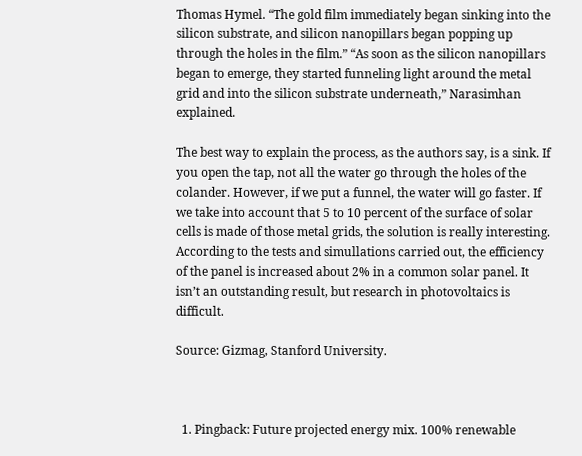Thomas Hymel. “The gold film immediately began sinking into the silicon substrate, and silicon nanopillars began popping up through the holes in the film.” “As soon as the silicon nanopillars began to emerge, they started funneling light around the metal grid and into the silicon substrate underneath,” Narasimhan explained.

The best way to explain the process, as the authors say, is a sink. If you open the tap, not all the water go through the holes of the colander. However, if we put a funnel, the water will go faster. If we take into account that 5 to 10 percent of the surface of solar cells is made of those metal grids, the solution is really interesting. According to the tests and simullations carried out, the efficiency of the panel is increased about 2% in a common solar panel. It isn’t an outstanding result, but research in photovoltaics is difficult.

Source: Gizmag, Stanford University.



  1. Pingback: Future projected energy mix. 100% renewable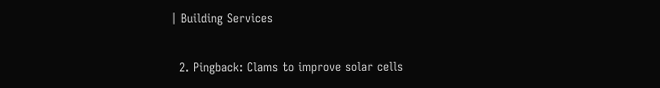| Building Services

  2. Pingback: Clams to improve solar cells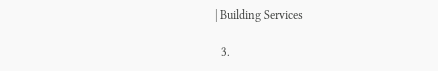| Building Services

  3.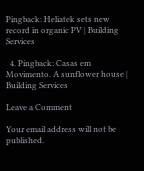Pingback: Heliatek sets new record in organic PV | Building Services

  4. Pingback: Casas em Movimento. A sunflower house | Building Services

Leave a Comment

Your email address will not be published.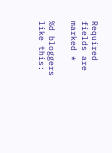Required fields are marked *

%d bloggers like this: